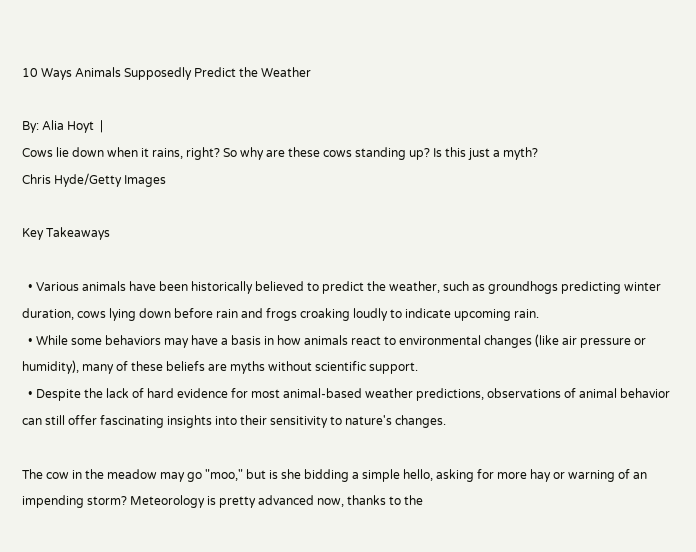10 Ways Animals Supposedly Predict the Weather

By: Alia Hoyt  |
Cows lie down when it rains, right? So why are these cows standing up? Is this just a myth?
Chris Hyde/Getty Images

Key Takeaways

  • Various animals have been historically believed to predict the weather, such as groundhogs predicting winter duration, cows lying down before rain and frogs croaking loudly to indicate upcoming rain.
  • While some behaviors may have a basis in how animals react to environmental changes (like air pressure or humidity), many of these beliefs are myths without scientific support.
  • Despite the lack of hard evidence for most animal-based weather predictions, observations of animal behavior can still offer fascinating insights into their sensitivity to nature's changes.

The cow in the meadow may go "moo," but is she bidding a simple hello, asking for more hay or warning of an impending storm? Meteorology is pretty advanced now, thanks to the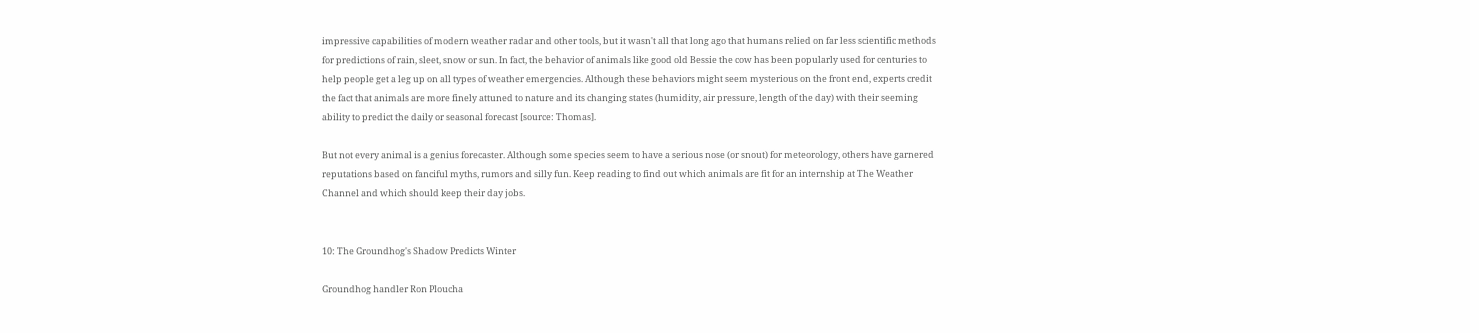impressive capabilities of modern weather radar and other tools, but it wasn't all that long ago that humans relied on far less scientific methods for predictions of rain, sleet, snow or sun. In fact, the behavior of animals like good old Bessie the cow has been popularly used for centuries to help people get a leg up on all types of weather emergencies. Although these behaviors might seem mysterious on the front end, experts credit the fact that animals are more finely attuned to nature and its changing states (humidity, air pressure, length of the day) with their seeming ability to predict the daily or seasonal forecast [source: Thomas].

But not every animal is a genius forecaster. Although some species seem to have a serious nose (or snout) for meteorology, others have garnered reputations based on fanciful myths, rumors and silly fun. Keep reading to find out which animals are fit for an internship at The Weather Channel and which should keep their day jobs.


10: The Groundhog's Shadow Predicts Winter

Groundhog handler Ron Ploucha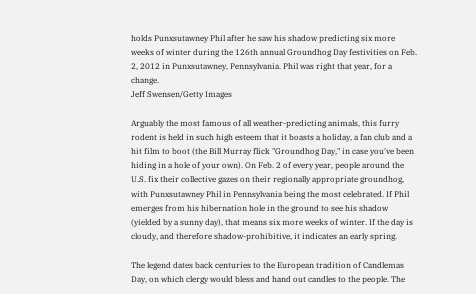holds Punxsutawney Phil after he saw his shadow predicting six more weeks of winter during the 126th annual Groundhog Day festivities on Feb. 2, 2012 in Punxsutawney, Pennsylvania. Phil was right that year, for a change.
Jeff Swensen/Getty Images

Arguably the most famous of all weather-predicting animals, this furry rodent is held in such high esteem that it boasts a holiday, a fan club and a hit film to boot (the Bill Murray flick "Groundhog Day," in case you've been hiding in a hole of your own). On Feb. 2 of every year, people around the U.S. fix their collective gazes on their regionally appropriate groundhog, with Punxsutawney Phil in Pennsylvania being the most celebrated. If Phil emerges from his hibernation hole in the ground to see his shadow (yielded by a sunny day), that means six more weeks of winter. If the day is cloudy, and therefore shadow-prohibitive, it indicates an early spring.

The legend dates back centuries to the European tradition of Candlemas Day, on which clergy would bless and hand out candles to the people. The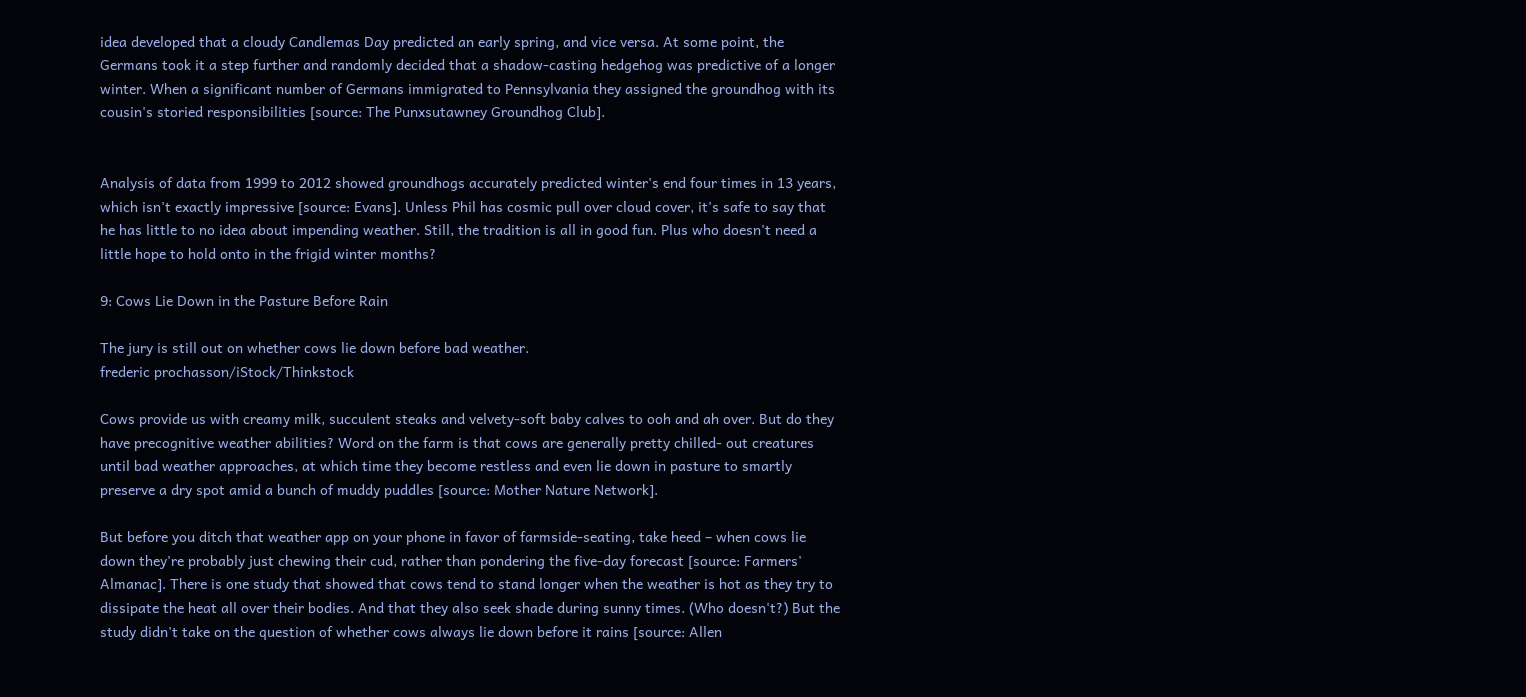idea developed that a cloudy Candlemas Day predicted an early spring, and vice versa. At some point, the Germans took it a step further and randomly decided that a shadow-casting hedgehog was predictive of a longer winter. When a significant number of Germans immigrated to Pennsylvania they assigned the groundhog with its cousin's storied responsibilities [source: The Punxsutawney Groundhog Club].


Analysis of data from 1999 to 2012 showed groundhogs accurately predicted winter's end four times in 13 years, which isn't exactly impressive [source: Evans]. Unless Phil has cosmic pull over cloud cover, it's safe to say that he has little to no idea about impending weather. Still, the tradition is all in good fun. Plus who doesn't need a little hope to hold onto in the frigid winter months?

9: Cows Lie Down in the Pasture Before Rain

The jury is still out on whether cows lie down before bad weather.
frederic prochasson/iStock/Thinkstock

Cows provide us with creamy milk, succulent steaks and velvety-soft baby calves to ooh and ah over. But do they have precognitive weather abilities? Word on the farm is that cows are generally pretty chilled- out creatures until bad weather approaches, at which time they become restless and even lie down in pasture to smartly preserve a dry spot amid a bunch of muddy puddles [source: Mother Nature Network].

But before you ditch that weather app on your phone in favor of farmside-seating, take heed – when cows lie down they're probably just chewing their cud, rather than pondering the five-day forecast [source: Farmers' Almanac]. There is one study that showed that cows tend to stand longer when the weather is hot as they try to dissipate the heat all over their bodies. And that they also seek shade during sunny times. (Who doesn't?) But the study didn't take on the question of whether cows always lie down before it rains [source: Allen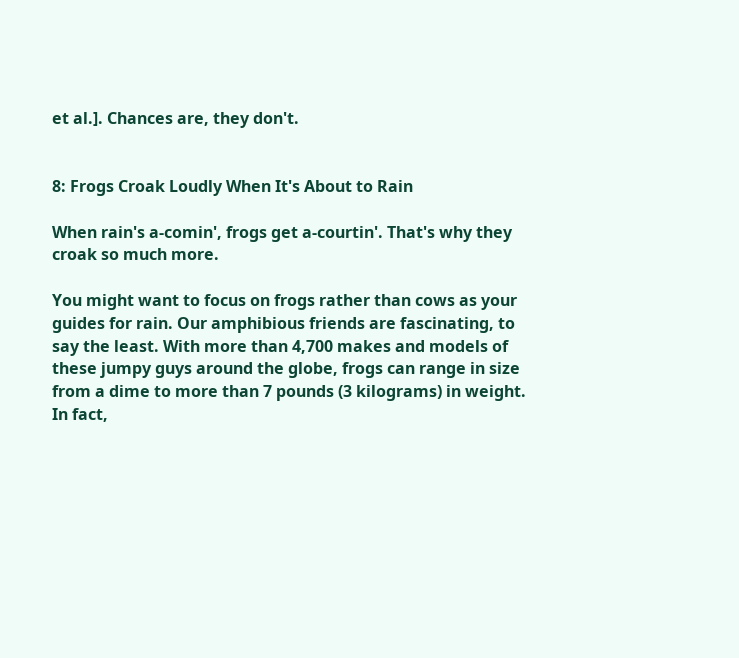et al.]. Chances are, they don't.


8: Frogs Croak Loudly When It's About to Rain

When rain's a-comin', frogs get a-courtin'. That's why they croak so much more.

You might want to focus on frogs rather than cows as your guides for rain. Our amphibious friends are fascinating, to say the least. With more than 4,700 makes and models of these jumpy guys around the globe, frogs can range in size from a dime to more than 7 pounds (3 kilograms) in weight. In fact,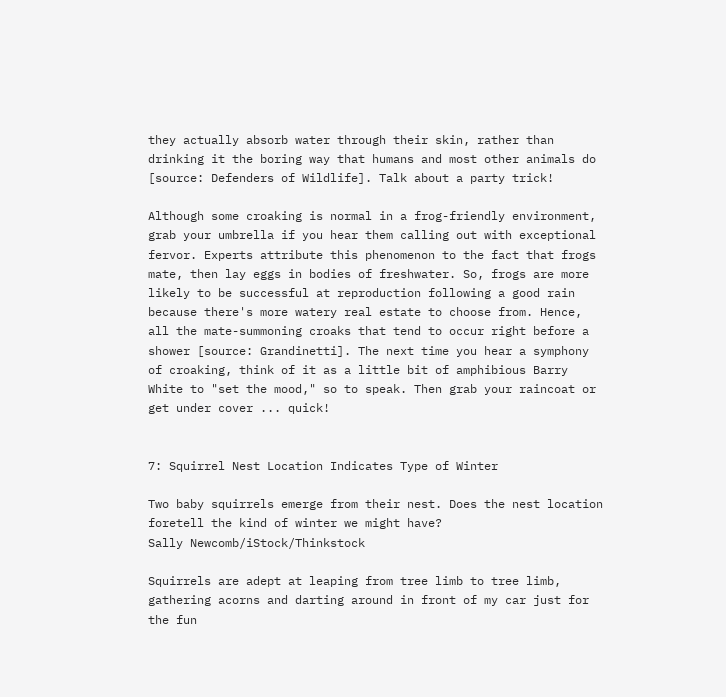they actually absorb water through their skin, rather than drinking it the boring way that humans and most other animals do [source: Defenders of Wildlife]. Talk about a party trick!

Although some croaking is normal in a frog-friendly environment, grab your umbrella if you hear them calling out with exceptional fervor. Experts attribute this phenomenon to the fact that frogs mate, then lay eggs in bodies of freshwater. So, frogs are more likely to be successful at reproduction following a good rain because there's more watery real estate to choose from. Hence, all the mate-summoning croaks that tend to occur right before a shower [source: Grandinetti]. The next time you hear a symphony of croaking, think of it as a little bit of amphibious Barry White to "set the mood," so to speak. Then grab your raincoat or get under cover ... quick!


7: Squirrel Nest Location Indicates Type of Winter

Two baby squirrels emerge from their nest. Does the nest location foretell the kind of winter we might have?
Sally Newcomb/iStock/Thinkstock

Squirrels are adept at leaping from tree limb to tree limb, gathering acorns and darting around in front of my car just for the fun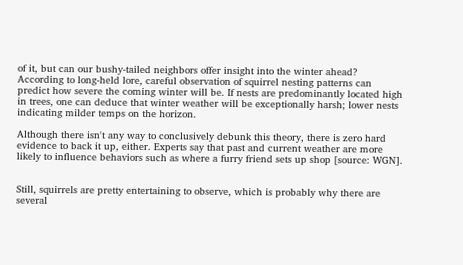of it, but can our bushy-tailed neighbors offer insight into the winter ahead? According to long-held lore, careful observation of squirrel nesting patterns can predict how severe the coming winter will be. If nests are predominantly located high in trees, one can deduce that winter weather will be exceptionally harsh; lower nests indicating milder temps on the horizon.

Although there isn't any way to conclusively debunk this theory, there is zero hard evidence to back it up, either. Experts say that past and current weather are more likely to influence behaviors such as where a furry friend sets up shop [source: WGN].


Still, squirrels are pretty entertaining to observe, which is probably why there are several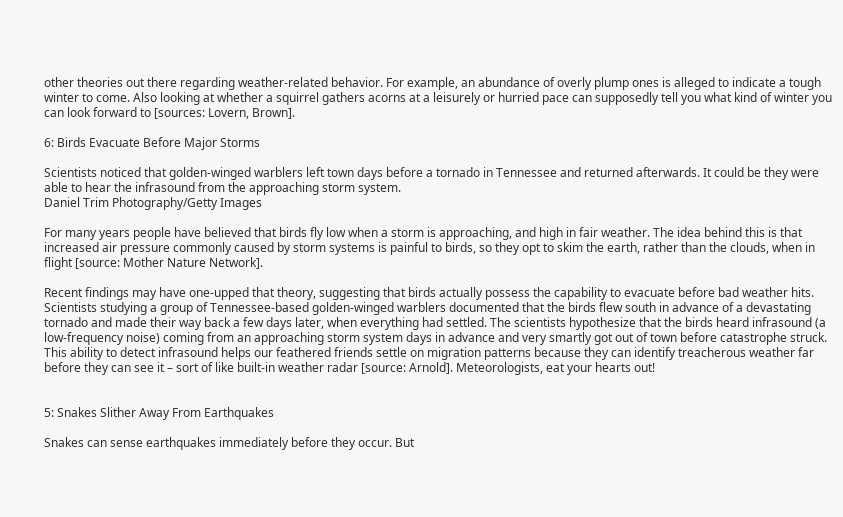other theories out there regarding weather-related behavior. For example, an abundance of overly plump ones is alleged to indicate a tough winter to come. Also looking at whether a squirrel gathers acorns at a leisurely or hurried pace can supposedly tell you what kind of winter you can look forward to [sources: Lovern, Brown].

6: Birds Evacuate Before Major Storms

Scientists noticed that golden-winged warblers left town days before a tornado in Tennessee and returned afterwards. It could be they were able to hear the infrasound from the approaching storm system.
Daniel Trim Photography/Getty Images

For many years people have believed that birds fly low when a storm is approaching, and high in fair weather. The idea behind this is that increased air pressure commonly caused by storm systems is painful to birds, so they opt to skim the earth, rather than the clouds, when in flight [source: Mother Nature Network].

Recent findings may have one-upped that theory, suggesting that birds actually possess the capability to evacuate before bad weather hits. Scientists studying a group of Tennessee-based golden-winged warblers documented that the birds flew south in advance of a devastating tornado and made their way back a few days later, when everything had settled. The scientists hypothesize that the birds heard infrasound (a low-frequency noise) coming from an approaching storm system days in advance and very smartly got out of town before catastrophe struck. This ability to detect infrasound helps our feathered friends settle on migration patterns because they can identify treacherous weather far before they can see it – sort of like built-in weather radar [source: Arnold]. Meteorologists, eat your hearts out!


5: Snakes Slither Away From Earthquakes

Snakes can sense earthquakes immediately before they occur. But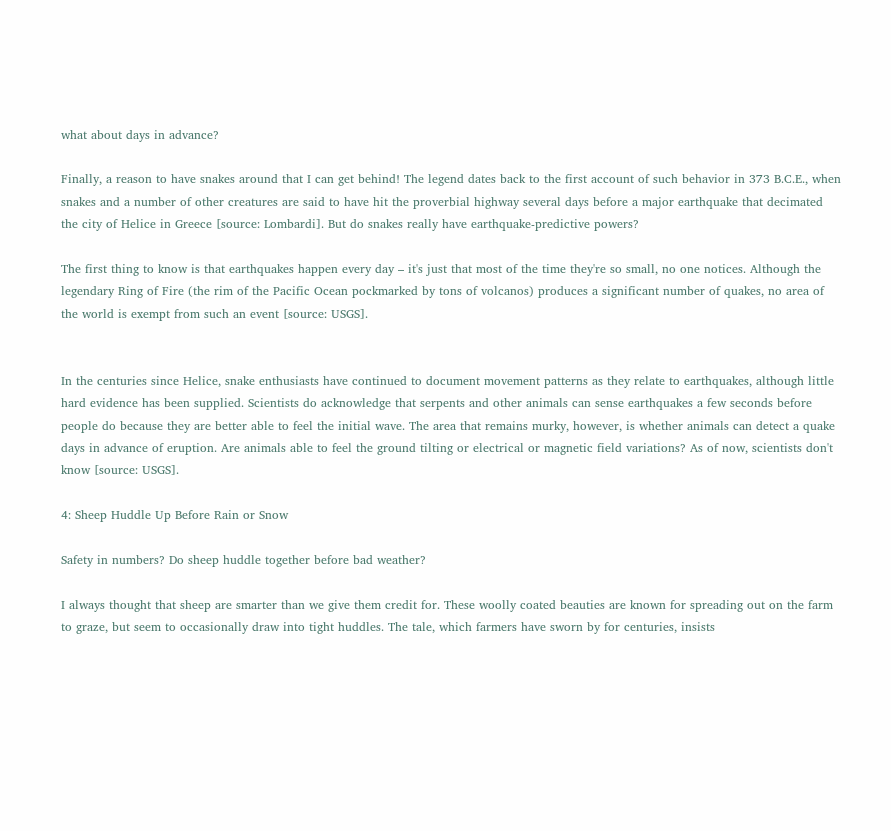what about days in advance?

Finally, a reason to have snakes around that I can get behind! The legend dates back to the first account of such behavior in 373 B.C.E., when snakes and a number of other creatures are said to have hit the proverbial highway several days before a major earthquake that decimated the city of Helice in Greece [source: Lombardi]. But do snakes really have earthquake-predictive powers?

The first thing to know is that earthquakes happen every day – it's just that most of the time they're so small, no one notices. Although the legendary Ring of Fire (the rim of the Pacific Ocean pockmarked by tons of volcanos) produces a significant number of quakes, no area of the world is exempt from such an event [source: USGS].


In the centuries since Helice, snake enthusiasts have continued to document movement patterns as they relate to earthquakes, although little hard evidence has been supplied. Scientists do acknowledge that serpents and other animals can sense earthquakes a few seconds before people do because they are better able to feel the initial wave. The area that remains murky, however, is whether animals can detect a quake days in advance of eruption. Are animals able to feel the ground tilting or electrical or magnetic field variations? As of now, scientists don't know [source: USGS].

4: Sheep Huddle Up Before Rain or Snow

Safety in numbers? Do sheep huddle together before bad weather?

I always thought that sheep are smarter than we give them credit for. These woolly coated beauties are known for spreading out on the farm to graze, but seem to occasionally draw into tight huddles. The tale, which farmers have sworn by for centuries, insists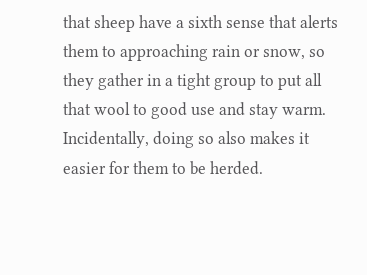that sheep have a sixth sense that alerts them to approaching rain or snow, so they gather in a tight group to put all that wool to good use and stay warm. Incidentally, doing so also makes it easier for them to be herded.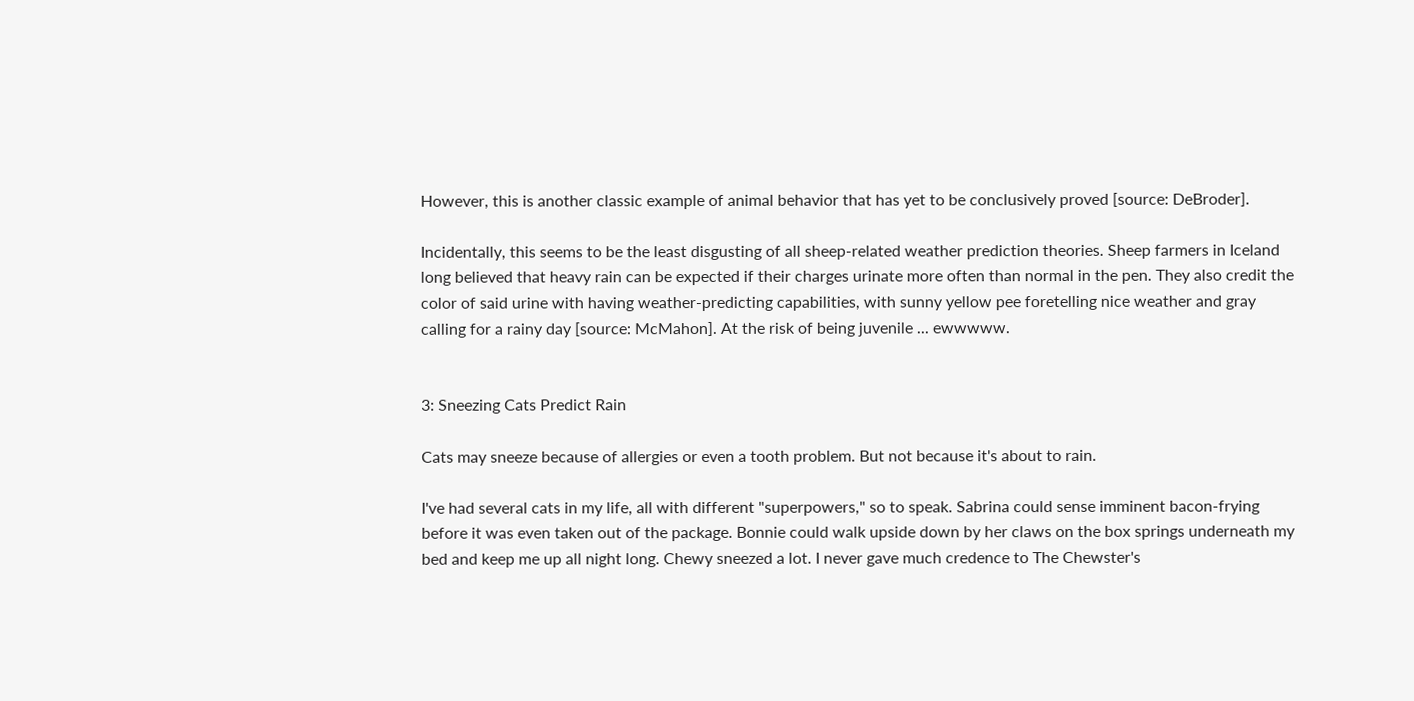However, this is another classic example of animal behavior that has yet to be conclusively proved [source: DeBroder].

Incidentally, this seems to be the least disgusting of all sheep-related weather prediction theories. Sheep farmers in Iceland long believed that heavy rain can be expected if their charges urinate more often than normal in the pen. They also credit the color of said urine with having weather-predicting capabilities, with sunny yellow pee foretelling nice weather and gray calling for a rainy day [source: McMahon]. At the risk of being juvenile ... ewwwww.


3: Sneezing Cats Predict Rain

Cats may sneeze because of allergies or even a tooth problem. But not because it's about to rain.

I've had several cats in my life, all with different "superpowers," so to speak. Sabrina could sense imminent bacon-frying before it was even taken out of the package. Bonnie could walk upside down by her claws on the box springs underneath my bed and keep me up all night long. Chewy sneezed a lot. I never gave much credence to The Chewster's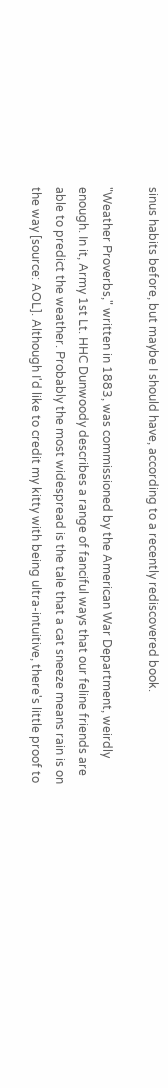sinus habits before, but maybe I should have, according to a recently rediscovered book.

"Weather Proverbs," written in 1883, was commissioned by the American War Department, weirdly enough. In it, Army 1st Lt. HHC Dunwoody describes a range of fanciful ways that our feline friends are able to predict the weather. Probably the most widespread is the tale that a cat sneeze means rain is on the way [source: AOL]. Although I'd like to credit my kitty with being ultra-intuitive, there's little proof to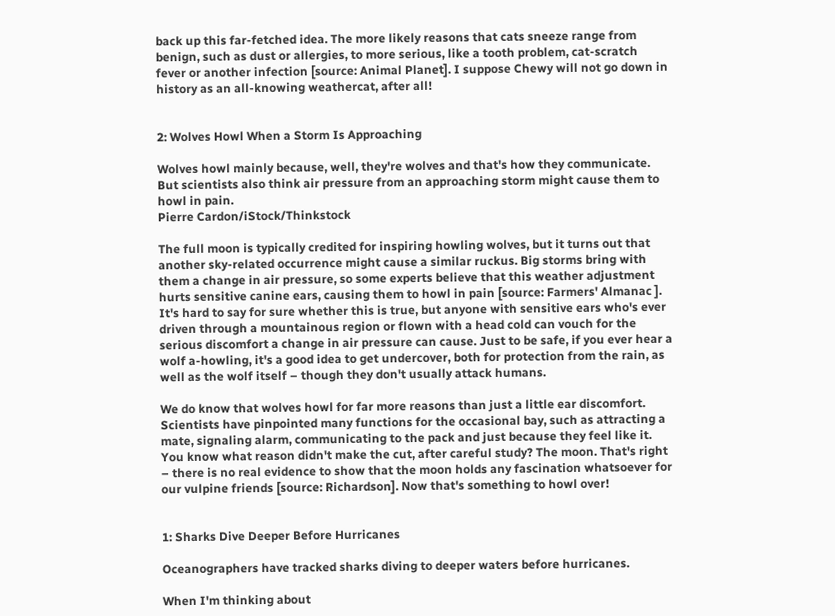back up this far-fetched idea. The more likely reasons that cats sneeze range from benign, such as dust or allergies, to more serious, like a tooth problem, cat-scratch fever or another infection [source: Animal Planet]. I suppose Chewy will not go down in history as an all-knowing weathercat, after all!


2: Wolves Howl When a Storm Is Approaching

Wolves howl mainly because, well, they're wolves and that's how they communicate. But scientists also think air pressure from an approaching storm might cause them to howl in pain.
Pierre Cardon/iStock/Thinkstock

The full moon is typically credited for inspiring howling wolves, but it turns out that another sky-related occurrence might cause a similar ruckus. Big storms bring with them a change in air pressure, so some experts believe that this weather adjustment hurts sensitive canine ears, causing them to howl in pain [source: Farmers' Almanac ]. It's hard to say for sure whether this is true, but anyone with sensitive ears who's ever driven through a mountainous region or flown with a head cold can vouch for the serious discomfort a change in air pressure can cause. Just to be safe, if you ever hear a wolf a-howling, it's a good idea to get undercover, both for protection from the rain, as well as the wolf itself – though they don't usually attack humans.

We do know that wolves howl for far more reasons than just a little ear discomfort. Scientists have pinpointed many functions for the occasional bay, such as attracting a mate, signaling alarm, communicating to the pack and just because they feel like it. You know what reason didn't make the cut, after careful study? The moon. That's right – there is no real evidence to show that the moon holds any fascination whatsoever for our vulpine friends [source: Richardson]. Now that's something to howl over!


1: Sharks Dive Deeper Before Hurricanes

Oceanographers have tracked sharks diving to deeper waters before hurricanes.

When I'm thinking about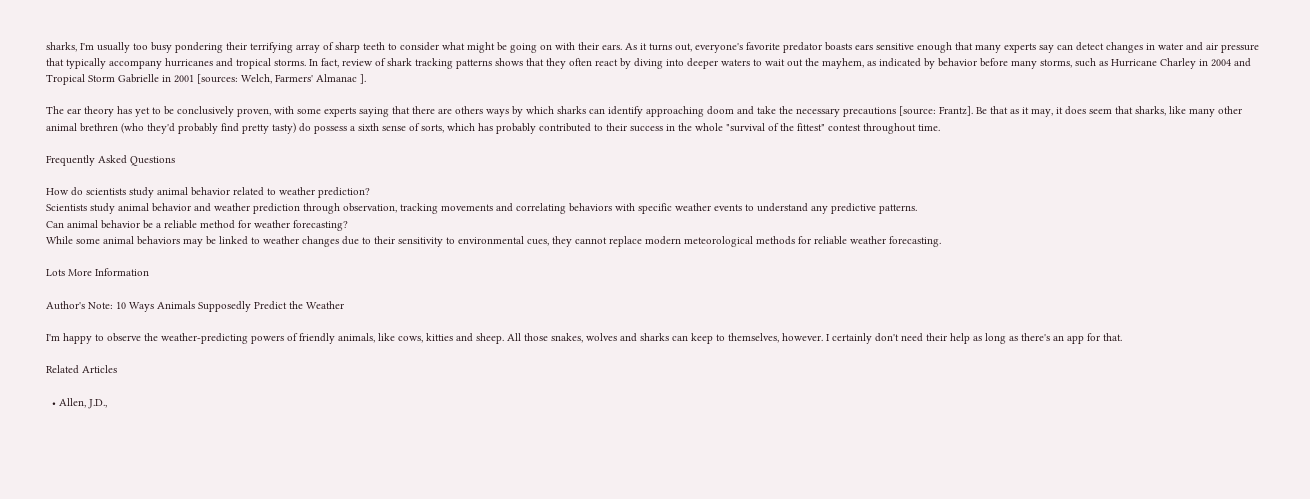sharks, I'm usually too busy pondering their terrifying array of sharp teeth to consider what might be going on with their ears. As it turns out, everyone's favorite predator boasts ears sensitive enough that many experts say can detect changes in water and air pressure that typically accompany hurricanes and tropical storms. In fact, review of shark tracking patterns shows that they often react by diving into deeper waters to wait out the mayhem, as indicated by behavior before many storms, such as Hurricane Charley in 2004 and Tropical Storm Gabrielle in 2001 [sources: Welch, Farmers' Almanac ].

The ear theory has yet to be conclusively proven, with some experts saying that there are others ways by which sharks can identify approaching doom and take the necessary precautions [source: Frantz]. Be that as it may, it does seem that sharks, like many other animal brethren (who they'd probably find pretty tasty) do possess a sixth sense of sorts, which has probably contributed to their success in the whole "survival of the fittest" contest throughout time.

Frequently Asked Questions

How do scientists study animal behavior related to weather prediction?
Scientists study animal behavior and weather prediction through observation, tracking movements and correlating behaviors with specific weather events to understand any predictive patterns.
Can animal behavior be a reliable method for weather forecasting?
While some animal behaviors may be linked to weather changes due to their sensitivity to environmental cues, they cannot replace modern meteorological methods for reliable weather forecasting.

Lots More Information

Author's Note: 10 Ways Animals Supposedly Predict the Weather

I'm happy to observe the weather-predicting powers of friendly animals, like cows, kitties and sheep. All those snakes, wolves and sharks can keep to themselves, however. I certainly don't need their help as long as there's an app for that.

Related Articles

  • Allen, J.D.,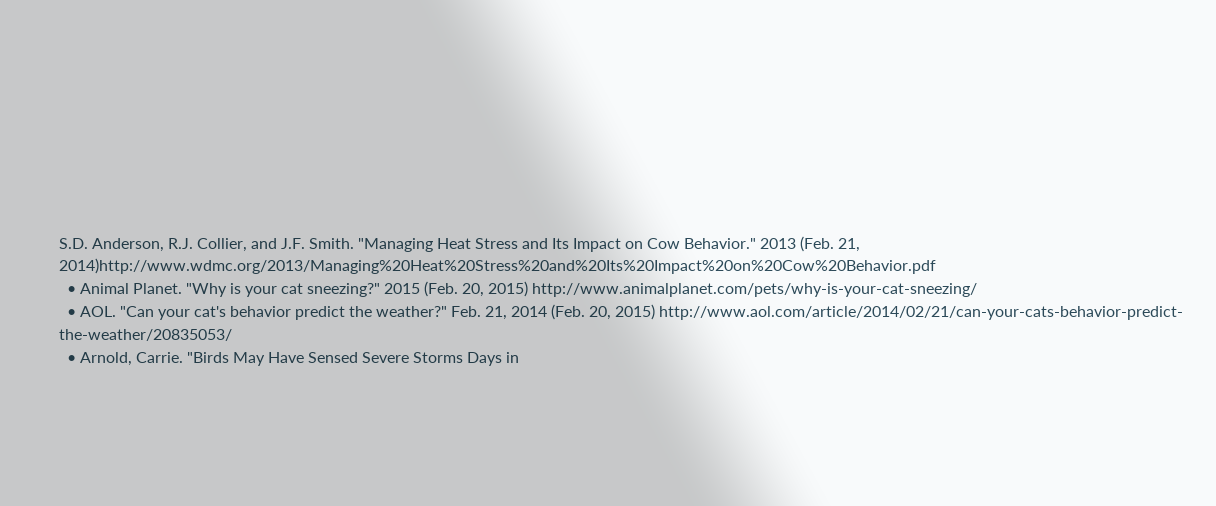S.D. Anderson, R.J. Collier, and J.F. Smith. "Managing Heat Stress and Its Impact on Cow Behavior." 2013 (Feb. 21, 2014)http://www.wdmc.org/2013/Managing%20Heat%20Stress%20and%20Its%20Impact%20on%20Cow%20Behavior.pdf
  • Animal Planet. "Why is your cat sneezing?" 2015 (Feb. 20, 2015) http://www.animalplanet.com/pets/why-is-your-cat-sneezing/
  • AOL. "Can your cat's behavior predict the weather?" Feb. 21, 2014 (Feb. 20, 2015) http://www.aol.com/article/2014/02/21/can-your-cats-behavior-predict-the-weather/20835053/
  • Arnold, Carrie. "Birds May Have Sensed Severe Storms Days in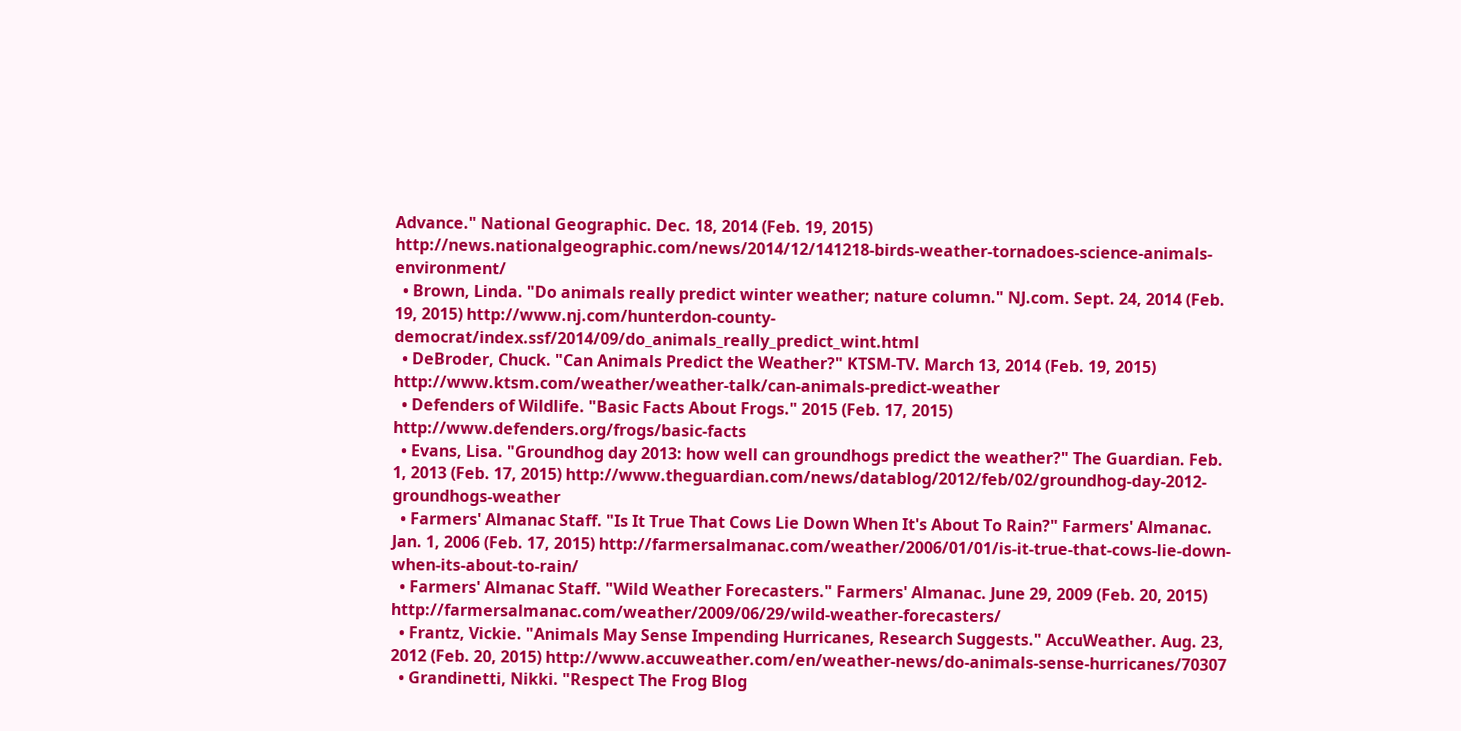Advance." National Geographic. Dec. 18, 2014 (Feb. 19, 2015) http://news.nationalgeographic.com/news/2014/12/141218-birds-weather-tornadoes-science-animals-environment/
  • Brown, Linda. "Do animals really predict winter weather; nature column." NJ.com. Sept. 24, 2014 (Feb. 19, 2015) http://www.nj.com/hunterdon-county-democrat/index.ssf/2014/09/do_animals_really_predict_wint.html
  • DeBroder, Chuck. "Can Animals Predict the Weather?" KTSM-TV. March 13, 2014 (Feb. 19, 2015) http://www.ktsm.com/weather/weather-talk/can-animals-predict-weather
  • Defenders of Wildlife. "Basic Facts About Frogs." 2015 (Feb. 17, 2015) http://www.defenders.org/frogs/basic-facts
  • Evans, Lisa. "Groundhog day 2013: how well can groundhogs predict the weather?" The Guardian. Feb. 1, 2013 (Feb. 17, 2015) http://www.theguardian.com/news/datablog/2012/feb/02/groundhog-day-2012-groundhogs-weather
  • Farmers' Almanac Staff. "Is It True That Cows Lie Down When It's About To Rain?" Farmers' Almanac. Jan. 1, 2006 (Feb. 17, 2015) http://farmersalmanac.com/weather/2006/01/01/is-it-true-that-cows-lie-down-when-its-about-to-rain/
  • Farmers' Almanac Staff. "Wild Weather Forecasters." Farmers' Almanac. June 29, 2009 (Feb. 20, 2015) http://farmersalmanac.com/weather/2009/06/29/wild-weather-forecasters/
  • Frantz, Vickie. "Animals May Sense Impending Hurricanes, Research Suggests." AccuWeather. Aug. 23, 2012 (Feb. 20, 2015) http://www.accuweather.com/en/weather-news/do-animals-sense-hurricanes/70307
  • Grandinetti, Nikki. "Respect The Frog Blog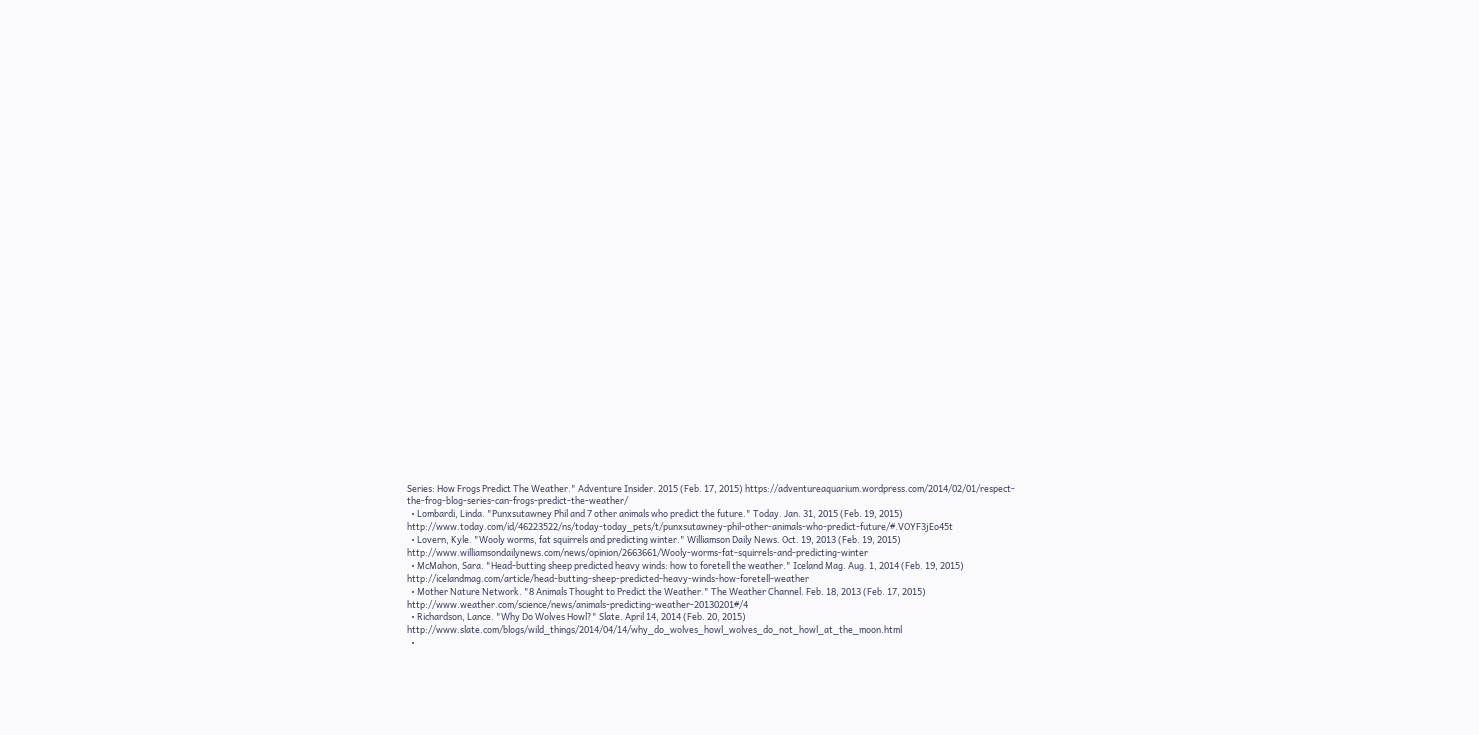Series: How Frogs Predict The Weather." Adventure Insider. 2015 (Feb. 17, 2015) https://adventureaquarium.wordpress.com/2014/02/01/respect-the-frog-blog-series-can-frogs-predict-the-weather/
  • Lombardi, Linda. "Punxsutawney Phil and 7 other animals who predict the future." Today. Jan. 31, 2015 (Feb. 19, 2015) http://www.today.com/id/46223522/ns/today-today_pets/t/punxsutawney-phil-other-animals-who-predict-future/#.VOYF3jEo45t
  • Lovern, Kyle. "Wooly worms, fat squirrels and predicting winter." Williamson Daily News. Oct. 19, 2013 (Feb. 19, 2015) http://www.williamsondailynews.com/news/opinion/2663661/Wooly-worms-fat-squirrels-and-predicting-winter
  • McMahon, Sara. "Head-butting sheep predicted heavy winds: how to foretell the weather." Iceland Mag. Aug. 1, 2014 (Feb. 19, 2015) http://icelandmag.com/article/head-butting-sheep-predicted-heavy-winds-how-foretell-weather
  • Mother Nature Network. "8 Animals Thought to Predict the Weather." The Weather Channel. Feb. 18, 2013 (Feb. 17, 2015) http://www.weather.com/science/news/animals-predicting-weather-20130201#/4
  • Richardson, Lance. "Why Do Wolves Howl?" Slate. April 14, 2014 (Feb. 20, 2015) http://www.slate.com/blogs/wild_things/2014/04/14/why_do_wolves_howl_wolves_do_not_howl_at_the_moon.html
  •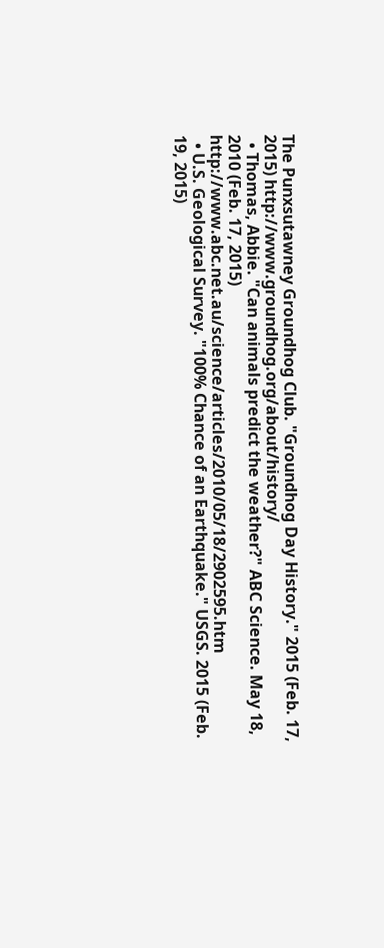The Punxsutawney Groundhog Club. "Groundhog Day History." 2015 (Feb. 17, 2015) http://www.groundhog.org/about/history/
  • Thomas, Abbie. "Can animals predict the weather?" ABC Science. May 18, 2010 (Feb. 17, 2015) http://www.abc.net.au/science/articles/2010/05/18/2902595.htm
  • U.S. Geological Survey. "100% Chance of an Earthquake." USGS. 2015 (Feb. 19, 2015)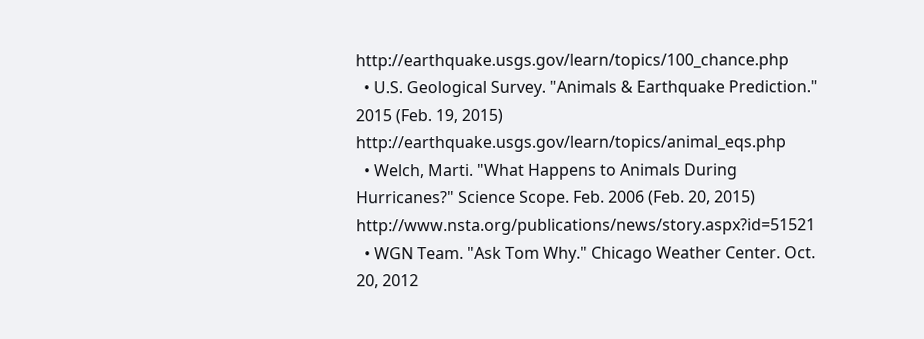http://earthquake.usgs.gov/learn/topics/100_chance.php
  • U.S. Geological Survey. "Animals & Earthquake Prediction." 2015 (Feb. 19, 2015) http://earthquake.usgs.gov/learn/topics/animal_eqs.php
  • Welch, Marti. "What Happens to Animals During Hurricanes?" Science Scope. Feb. 2006 (Feb. 20, 2015) http://www.nsta.org/publications/news/story.aspx?id=51521
  • WGN Team. "Ask Tom Why." Chicago Weather Center. Oct. 20, 2012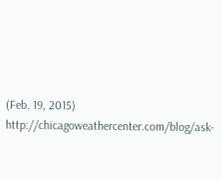(Feb. 19, 2015) http://chicagoweathercenter.com/blog/ask-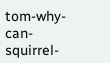tom-why-can-squirrel-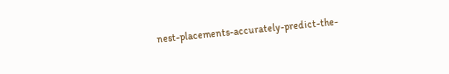nest-placements-accurately-predict-the-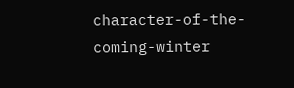character-of-the-coming-winter